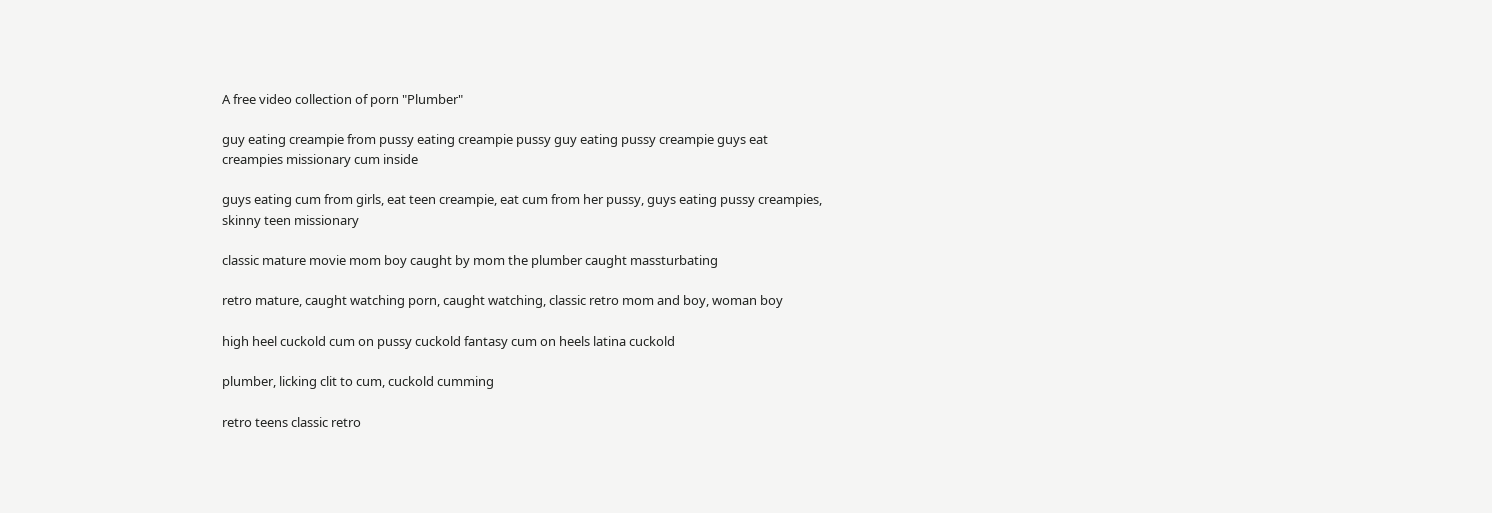A free video collection of porn "Plumber"

guy eating creampie from pussy eating creampie pussy guy eating pussy creampie guys eat creampies missionary cum inside

guys eating cum from girls, eat teen creampie, eat cum from her pussy, guys eating pussy creampies, skinny teen missionary

classic mature movie mom boy caught by mom the plumber caught massturbating

retro mature, caught watching porn, caught watching, classic retro mom and boy, woman boy

high heel cuckold cum on pussy cuckold fantasy cum on heels latina cuckold

plumber, licking clit to cum, cuckold cumming

retro teens classic retro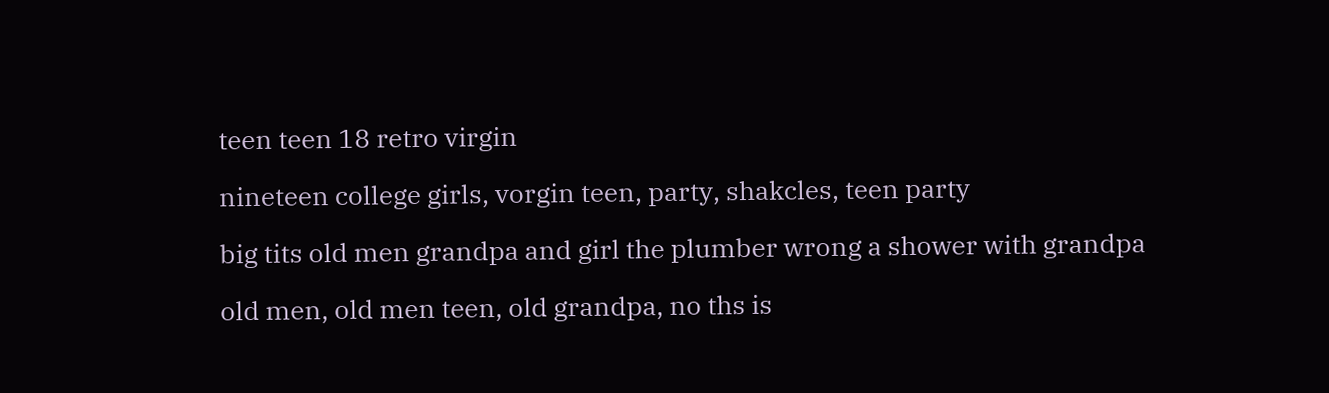teen teen 18 retro virgin

nineteen college girls, vorgin teen, party, shakcles, teen party

big tits old men grandpa and girl the plumber wrong a shower with grandpa

old men, old men teen, old grandpa, no ths is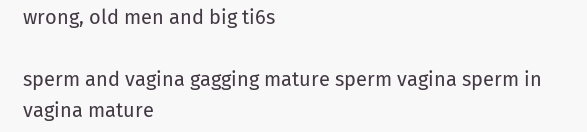wrong, old men and big ti6s

sperm and vagina gagging mature sperm vagina sperm in vagina mature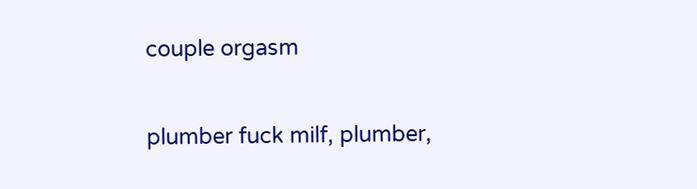couple orgasm

plumber fuck milf, plumber,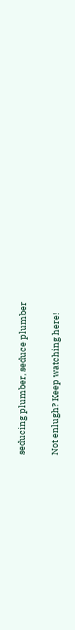seducing plumber, seduce plumber


Not enlugh? Keep watching here!